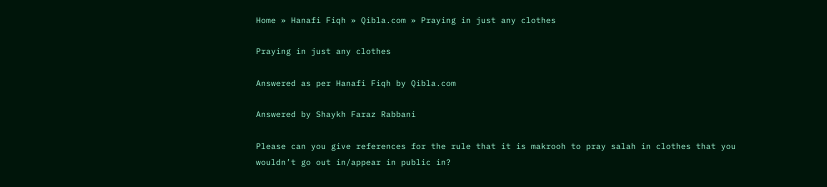Home » Hanafi Fiqh » Qibla.com » Praying in just any clothes

Praying in just any clothes

Answered as per Hanafi Fiqh by Qibla.com

Answered by Shaykh Faraz Rabbani

Please can you give references for the rule that it is makrooh to pray salah in clothes that you wouldn’t go out in/appear in public in?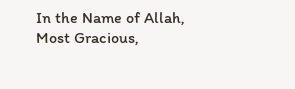In the Name of Allah, Most Gracious,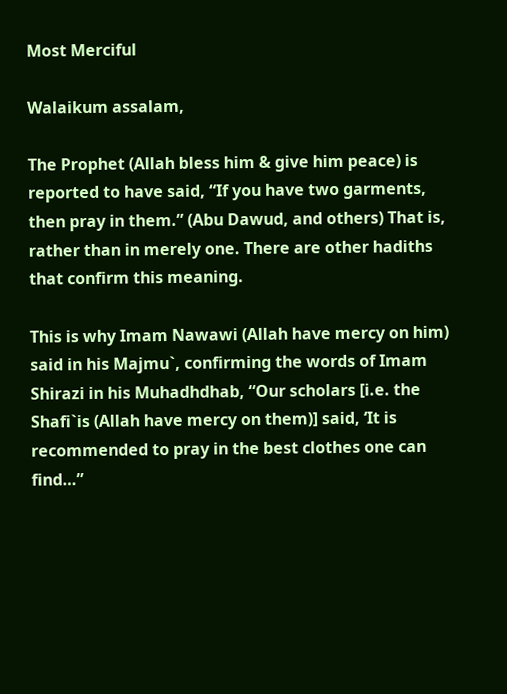Most Merciful

Walaikum assalam,

The Prophet (Allah bless him & give him peace) is reported to have said, “If you have two garments, then pray in them.” (Abu Dawud, and others) That is, rather than in merely one. There are other hadiths that confirm this meaning.

This is why Imam Nawawi (Allah have mercy on him) said in his Majmu`, confirming the words of Imam Shirazi in his Muhadhdhab, “Our scholars [i.e. the Shafi`is (Allah have mercy on them)] said, ‘It is recommended to pray in the best clothes one can find…”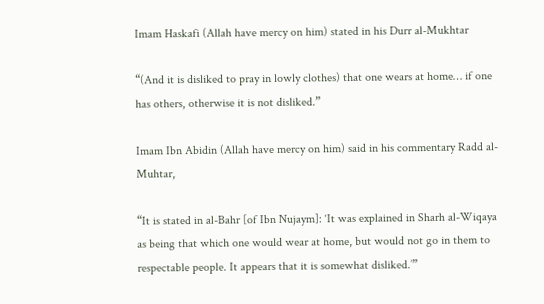Imam Haskafi (Allah have mercy on him) stated in his Durr al-Mukhtar

“(And it is disliked to pray in lowly clothes) that one wears at home… if one has others, otherwise it is not disliked.”

Imam Ibn Abidin (Allah have mercy on him) said in his commentary Radd al-Muhtar,

“It is stated in al-Bahr [of Ibn Nujaym]: ‘It was explained in Sharh al-Wiqaya as being that which one would wear at home, but would not go in them to respectable people. It appears that it is somewhat disliked.’”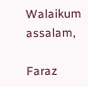Walaikum assalam,

Faraz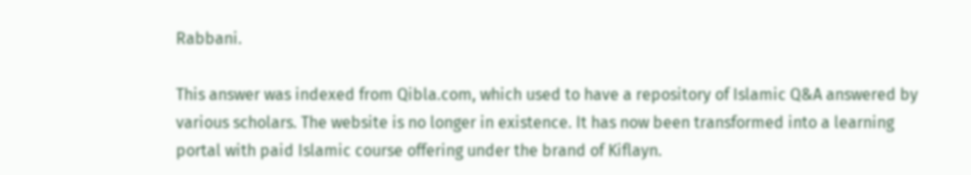Rabbani.

This answer was indexed from Qibla.com, which used to have a repository of Islamic Q&A answered by various scholars. The website is no longer in existence. It has now been transformed into a learning portal with paid Islamic course offering under the brand of Kiflayn.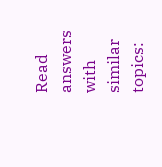Read answers with similar topics: